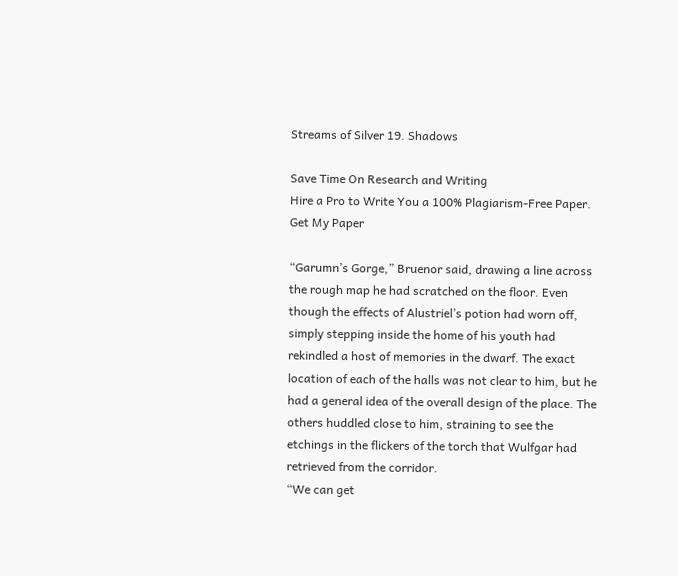Streams of Silver 19. Shadows

Save Time On Research and Writing
Hire a Pro to Write You a 100% Plagiarism-Free Paper.
Get My Paper

“Garumn’s Gorge,” Bruenor said, drawing a line across the rough map he had scratched on the floor. Even though the effects of Alustriel’s potion had worn off, simply stepping inside the home of his youth had rekindled a host of memories in the dwarf. The exact location of each of the halls was not clear to him, but he had a general idea of the overall design of the place. The others huddled close to him, straining to see the etchings in the flickers of the torch that Wulfgar had retrieved from the corridor.
“We can get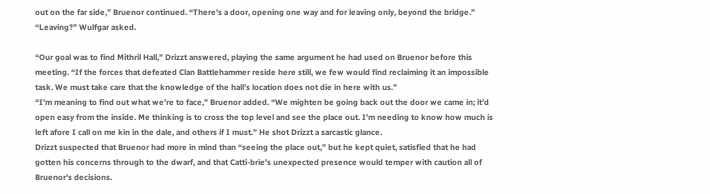out on the far side,” Bruenor continued. “There’s a door, opening one way and for leaving only, beyond the bridge.”
“Leaving?” Wulfgar asked.

“Our goal was to find Mithril Hall,” Drizzt answered, playing the same argument he had used on Bruenor before this meeting. “If the forces that defeated Clan Battlehammer reside here still, we few would find reclaiming it an impossible task. We must take care that the knowledge of the hall’s location does not die in here with us.”
“I’m meaning to find out what we’re to face,” Bruenor added. “We mighten be going back out the door we came in; it’d open easy from the inside. Me thinking is to cross the top level and see the place out. I’m needing to know how much is left afore I call on me kin in the dale, and others if I must.” He shot Drizzt a sarcastic glance.
Drizzt suspected that Bruenor had more in mind than “seeing the place out,” but he kept quiet, satisfied that he had gotten his concerns through to the dwarf, and that Catti-brie’s unexpected presence would temper with caution all of Bruenor’s decisions.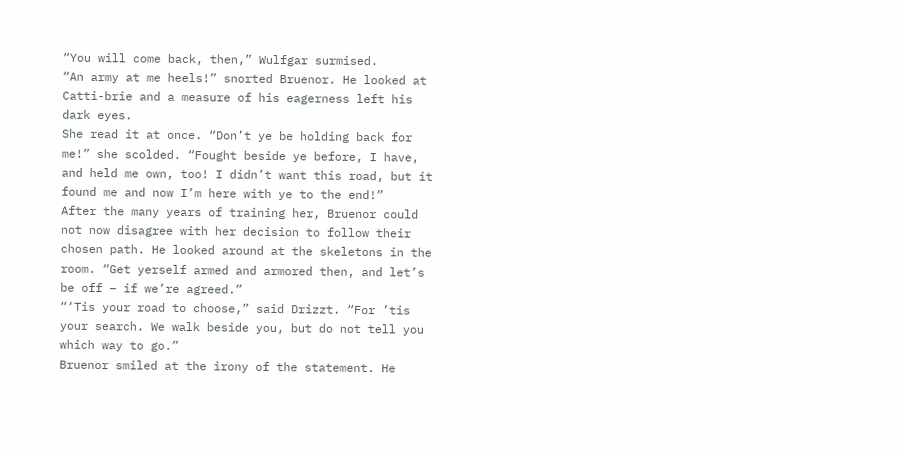“You will come back, then,” Wulfgar surmised.
“An army at me heels!” snorted Bruenor. He looked at Catti-brie and a measure of his eagerness left his dark eyes.
She read it at once. “Don’t ye be holding back for me!” she scolded. “Fought beside ye before, I have, and held me own, too! I didn’t want this road, but it found me and now I’m here with ye to the end!”
After the many years of training her, Bruenor could not now disagree with her decision to follow their chosen path. He looked around at the skeletons in the room. “Get yerself armed and armored then, and let’s be off – if we’re agreed.”
“‘Tis your road to choose,” said Drizzt. “For ’tis your search. We walk beside you, but do not tell you which way to go.”
Bruenor smiled at the irony of the statement. He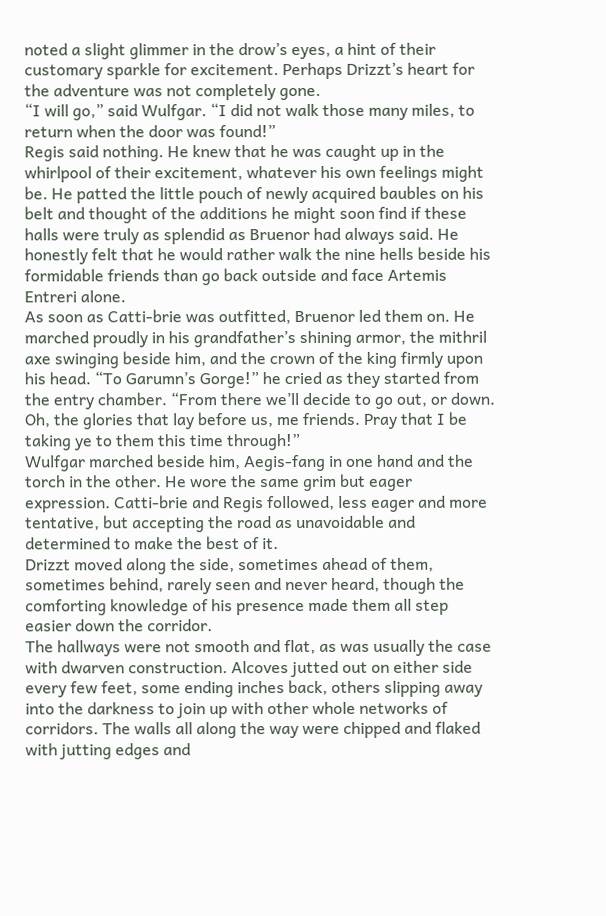noted a slight glimmer in the drow’s eyes, a hint of their customary sparkle for excitement. Perhaps Drizzt’s heart for the adventure was not completely gone.
“I will go,” said Wulfgar. “I did not walk those many miles, to return when the door was found!”
Regis said nothing. He knew that he was caught up in the whirlpool of their excitement, whatever his own feelings might be. He patted the little pouch of newly acquired baubles on his belt and thought of the additions he might soon find if these halls were truly as splendid as Bruenor had always said. He honestly felt that he would rather walk the nine hells beside his formidable friends than go back outside and face Artemis Entreri alone.
As soon as Catti-brie was outfitted, Bruenor led them on. He marched proudly in his grandfather’s shining armor, the mithril axe swinging beside him, and the crown of the king firmly upon his head. “To Garumn’s Gorge!” he cried as they started from the entry chamber. “From there we’ll decide to go out, or down. Oh, the glories that lay before us, me friends. Pray that I be taking ye to them this time through!”
Wulfgar marched beside him, Aegis-fang in one hand and the torch in the other. He wore the same grim but eager expression. Catti-brie and Regis followed, less eager and more tentative, but accepting the road as unavoidable and determined to make the best of it.
Drizzt moved along the side, sometimes ahead of them, sometimes behind, rarely seen and never heard, though the comforting knowledge of his presence made them all step easier down the corridor.
The hallways were not smooth and flat, as was usually the case with dwarven construction. Alcoves jutted out on either side every few feet, some ending inches back, others slipping away into the darkness to join up with other whole networks of corridors. The walls all along the way were chipped and flaked with jutting edges and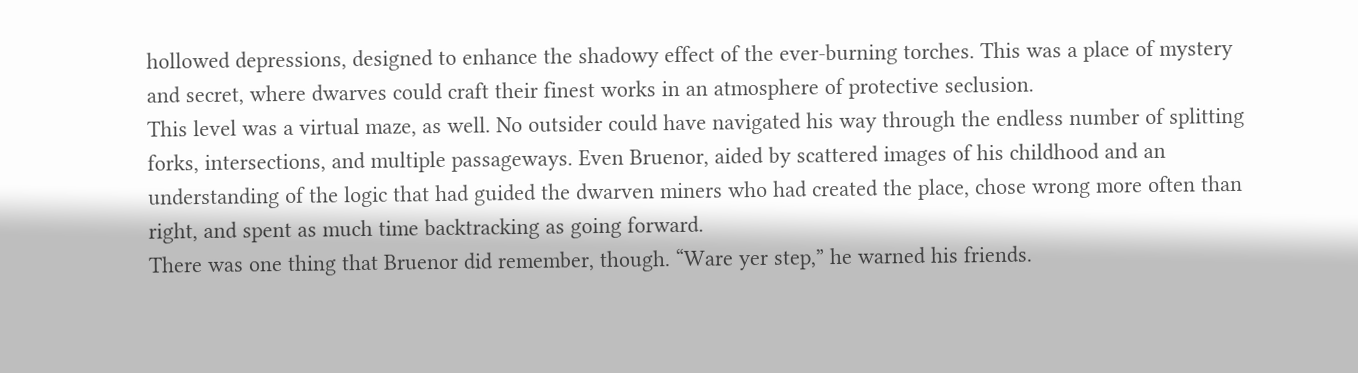hollowed depressions, designed to enhance the shadowy effect of the ever-burning torches. This was a place of mystery and secret, where dwarves could craft their finest works in an atmosphere of protective seclusion.
This level was a virtual maze, as well. No outsider could have navigated his way through the endless number of splitting forks, intersections, and multiple passageways. Even Bruenor, aided by scattered images of his childhood and an understanding of the logic that had guided the dwarven miners who had created the place, chose wrong more often than right, and spent as much time backtracking as going forward.
There was one thing that Bruenor did remember, though. “Ware yer step,” he warned his friends.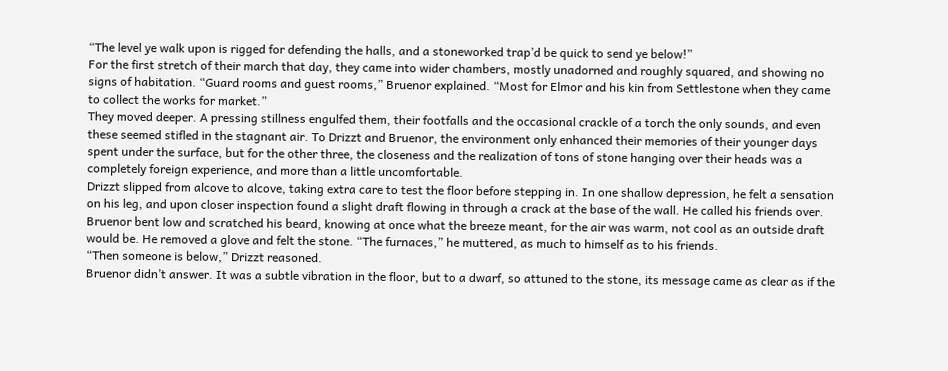“The level ye walk upon is rigged for defending the halls, and a stoneworked trap’d be quick to send ye below!”
For the first stretch of their march that day, they came into wider chambers, mostly unadorned and roughly squared, and showing no signs of habitation. “Guard rooms and guest rooms,” Bruenor explained. “Most for Elmor and his kin from Settlestone when they came to collect the works for market.”
They moved deeper. A pressing stillness engulfed them, their footfalls and the occasional crackle of a torch the only sounds, and even these seemed stifled in the stagnant air. To Drizzt and Bruenor, the environment only enhanced their memories of their younger days spent under the surface, but for the other three, the closeness and the realization of tons of stone hanging over their heads was a completely foreign experience, and more than a little uncomfortable.
Drizzt slipped from alcove to alcove, taking extra care to test the floor before stepping in. In one shallow depression, he felt a sensation on his leg, and upon closer inspection found a slight draft flowing in through a crack at the base of the wall. He called his friends over.
Bruenor bent low and scratched his beard, knowing at once what the breeze meant, for the air was warm, not cool as an outside draft would be. He removed a glove and felt the stone. “The furnaces,” he muttered, as much to himself as to his friends.
“Then someone is below,” Drizzt reasoned.
Bruenor didn’t answer. It was a subtle vibration in the floor, but to a dwarf, so attuned to the stone, its message came as clear as if the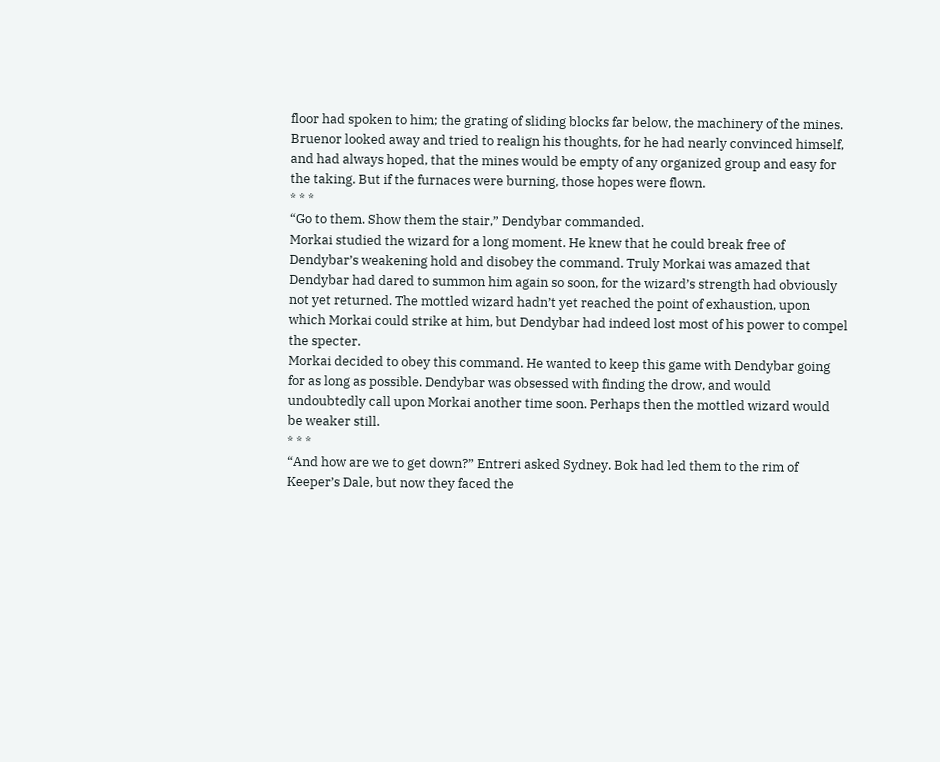floor had spoken to him; the grating of sliding blocks far below, the machinery of the mines.
Bruenor looked away and tried to realign his thoughts, for he had nearly convinced himself, and had always hoped, that the mines would be empty of any organized group and easy for the taking. But if the furnaces were burning, those hopes were flown.
* * *
“Go to them. Show them the stair,” Dendybar commanded.
Morkai studied the wizard for a long moment. He knew that he could break free of Dendybar’s weakening hold and disobey the command. Truly Morkai was amazed that Dendybar had dared to summon him again so soon, for the wizard’s strength had obviously not yet returned. The mottled wizard hadn’t yet reached the point of exhaustion, upon which Morkai could strike at him, but Dendybar had indeed lost most of his power to compel the specter.
Morkai decided to obey this command. He wanted to keep this game with Dendybar going for as long as possible. Dendybar was obsessed with finding the drow, and would undoubtedly call upon Morkai another time soon. Perhaps then the mottled wizard would be weaker still.
* * *
“And how are we to get down?” Entreri asked Sydney. Bok had led them to the rim of Keeper’s Dale, but now they faced the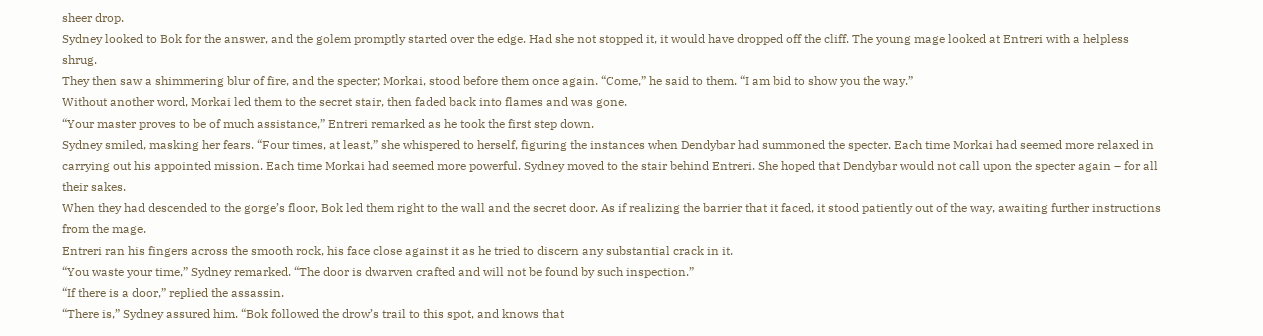sheer drop.
Sydney looked to Bok for the answer, and the golem promptly started over the edge. Had she not stopped it, it would have dropped off the cliff. The young mage looked at Entreri with a helpless shrug.
They then saw a shimmering blur of fire, and the specter; Morkai, stood before them once again. “Come,” he said to them. “I am bid to show you the way.”
Without another word, Morkai led them to the secret stair, then faded back into flames and was gone.
“Your master proves to be of much assistance,” Entreri remarked as he took the first step down.
Sydney smiled, masking her fears. “Four times, at least,” she whispered to herself, figuring the instances when Dendybar had summoned the specter. Each time Morkai had seemed more relaxed in carrying out his appointed mission. Each time Morkai had seemed more powerful. Sydney moved to the stair behind Entreri. She hoped that Dendybar would not call upon the specter again – for all their sakes.
When they had descended to the gorge’s floor, Bok led them right to the wall and the secret door. As if realizing the barrier that it faced, it stood patiently out of the way, awaiting further instructions from the mage.
Entreri ran his fingers across the smooth rock, his face close against it as he tried to discern any substantial crack in it.
“You waste your time,” Sydney remarked. “The door is dwarven crafted and will not be found by such inspection.”
“If there is a door,” replied the assassin.
“There is,” Sydney assured him. “Bok followed the drow’s trail to this spot, and knows that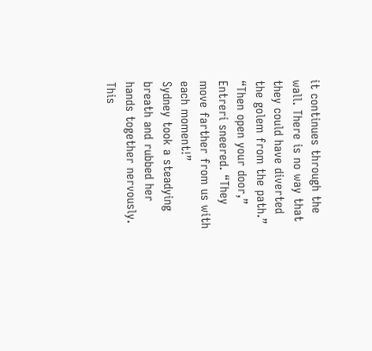it continues through the wall. There is no way that they could have diverted the golem from the path.”
“Then open your door,” Entreri sneered. “They move farther from us with each moment!”
Sydney took a steadying breath and rubbed her hands together nervously. This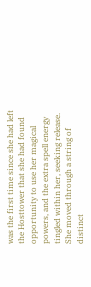was the first time since she had left the Hosttower that she had found opportunity to use her magical powers, and the extra spell energy tingled within her, seeking release.
She moved through a string of distinct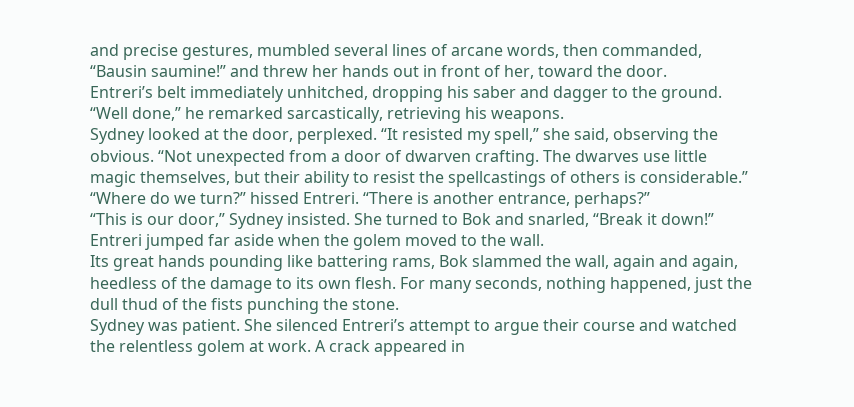and precise gestures, mumbled several lines of arcane words, then commanded, “Bausin saumine!” and threw her hands out in front of her, toward the door.
Entreri’s belt immediately unhitched, dropping his saber and dagger to the ground.
“Well done,” he remarked sarcastically, retrieving his weapons.
Sydney looked at the door, perplexed. “It resisted my spell,” she said, observing the obvious. “Not unexpected from a door of dwarven crafting. The dwarves use little magic themselves, but their ability to resist the spellcastings of others is considerable.”
“Where do we turn?” hissed Entreri. “There is another entrance, perhaps?”
“This is our door,” Sydney insisted. She turned to Bok and snarled, “Break it down!” Entreri jumped far aside when the golem moved to the wall.
Its great hands pounding like battering rams, Bok slammed the wall, again and again, heedless of the damage to its own flesh. For many seconds, nothing happened, just the dull thud of the fists punching the stone.
Sydney was patient. She silenced Entreri’s attempt to argue their course and watched the relentless golem at work. A crack appeared in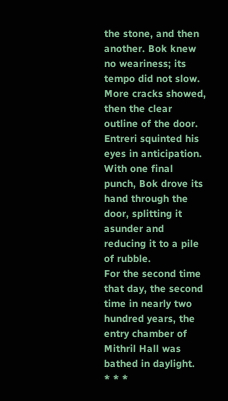the stone, and then another. Bok knew no weariness; its tempo did not slow.
More cracks showed, then the clear outline of the door. Entreri squinted his eyes in anticipation.
With one final punch, Bok drove its hand through the door, splitting it asunder and reducing it to a pile of rubble.
For the second time that day, the second time in nearly two hundred years, the entry chamber of Mithril Hall was bathed in daylight.
* * *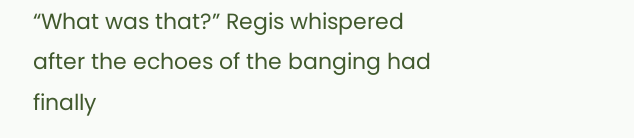“What was that?” Regis whispered after the echoes of the banging had finally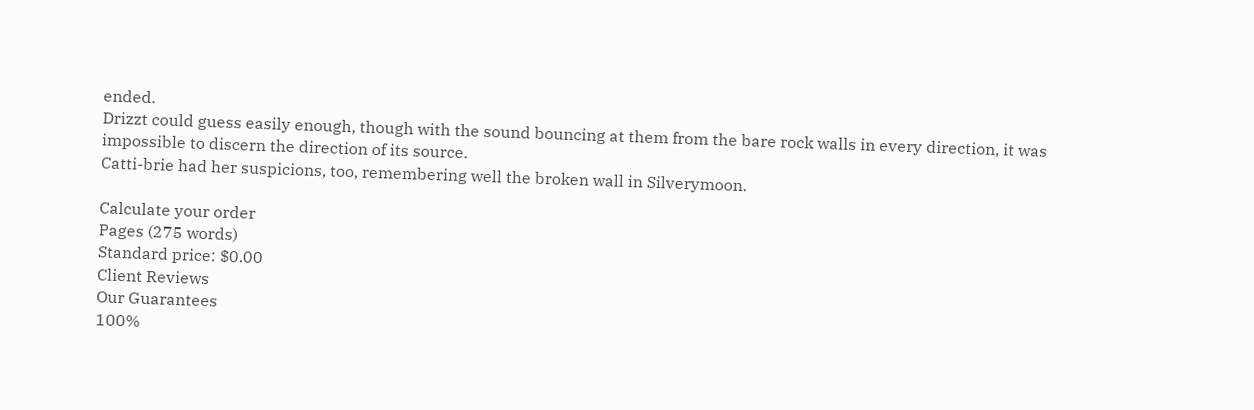ended.
Drizzt could guess easily enough, though with the sound bouncing at them from the bare rock walls in every direction, it was impossible to discern the direction of its source.
Catti-brie had her suspicions, too, remembering well the broken wall in Silverymoon.

Calculate your order
Pages (275 words)
Standard price: $0.00
Client Reviews
Our Guarantees
100%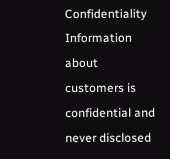Confidentiality
Information about customers is confidential and never disclosed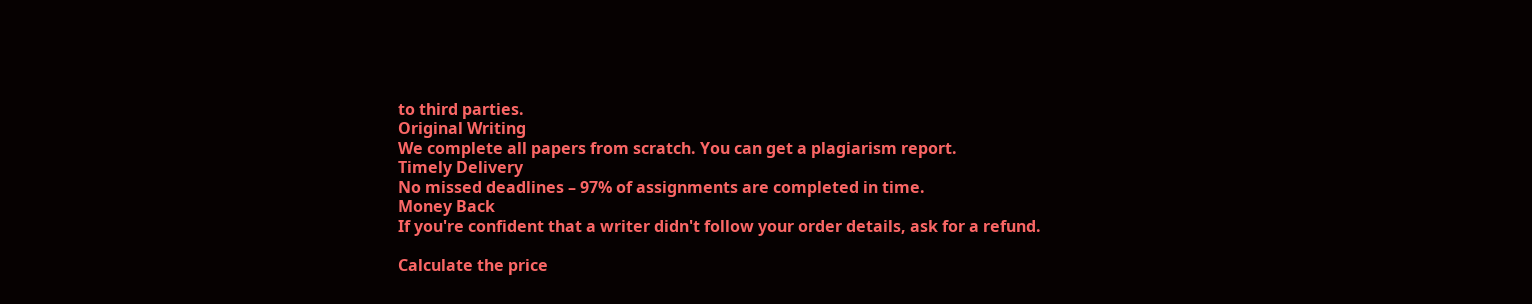to third parties.
Original Writing
We complete all papers from scratch. You can get a plagiarism report.
Timely Delivery
No missed deadlines – 97% of assignments are completed in time.
Money Back
If you're confident that a writer didn't follow your order details, ask for a refund.

Calculate the price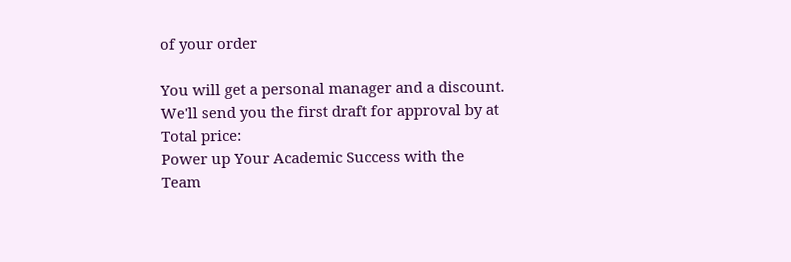of your order

You will get a personal manager and a discount.
We'll send you the first draft for approval by at
Total price:
Power up Your Academic Success with the
Team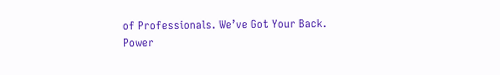of Professionals. We’ve Got Your Back.
Power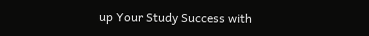up Your Study Success with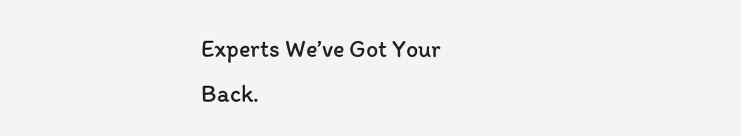Experts We’ve Got Your Back.